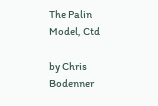The Palin Model, Ctd

by Chris Bodenner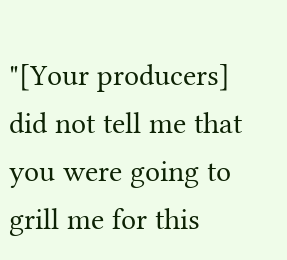"[Your producers] did not tell me that you were going to grill me for this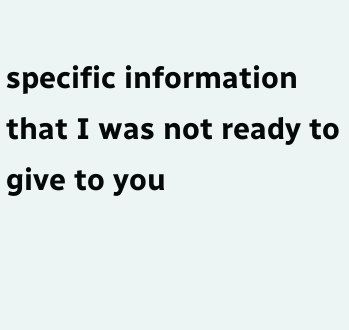specific information that I was not ready to give to you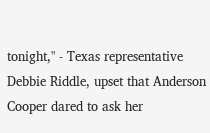tonight," - Texas representative Debbie Riddle, upset that Anderson Cooper dared to ask her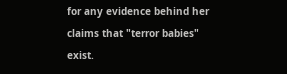for any evidence behind her claims that "terror babies" exist.